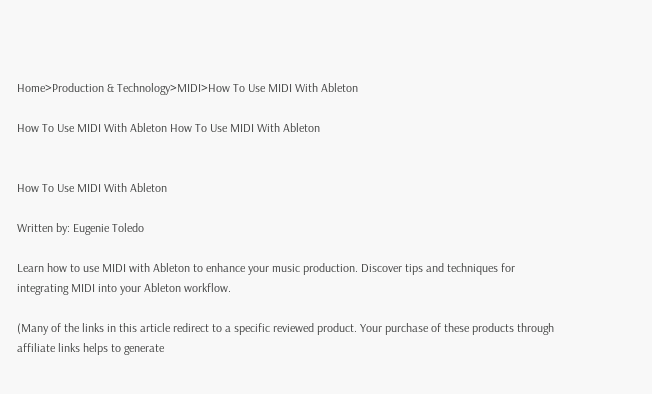Home>Production & Technology>MIDI>How To Use MIDI With Ableton

How To Use MIDI With Ableton How To Use MIDI With Ableton


How To Use MIDI With Ableton

Written by: Eugenie Toledo

Learn how to use MIDI with Ableton to enhance your music production. Discover tips and techniques for integrating MIDI into your Ableton workflow.

(Many of the links in this article redirect to a specific reviewed product. Your purchase of these products through affiliate links helps to generate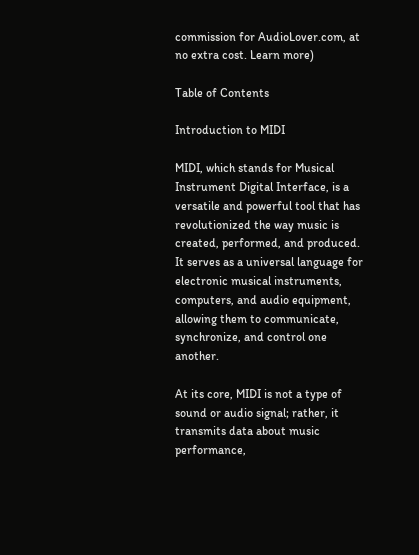commission for AudioLover.com, at no extra cost. Learn more)

Table of Contents

Introduction to MIDI

MIDI, which stands for Musical Instrument Digital Interface, is a versatile and powerful tool that has revolutionized the way music is created, performed, and produced. It serves as a universal language for electronic musical instruments, computers, and audio equipment, allowing them to communicate, synchronize, and control one another.

At its core, MIDI is not a type of sound or audio signal; rather, it transmits data about music performance,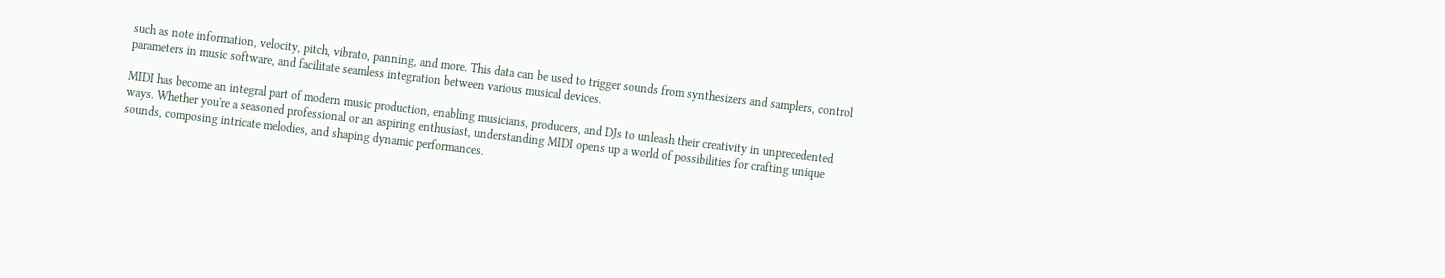such as note information, velocity, pitch, vibrato, panning, and more. This data can be used to trigger sounds from synthesizers and samplers, control parameters in music software, and facilitate seamless integration between various musical devices.

MIDI has become an integral part of modern music production, enabling musicians, producers, and DJs to unleash their creativity in unprecedented ways. Whether you're a seasoned professional or an aspiring enthusiast, understanding MIDI opens up a world of possibilities for crafting unique sounds, composing intricate melodies, and shaping dynamic performances.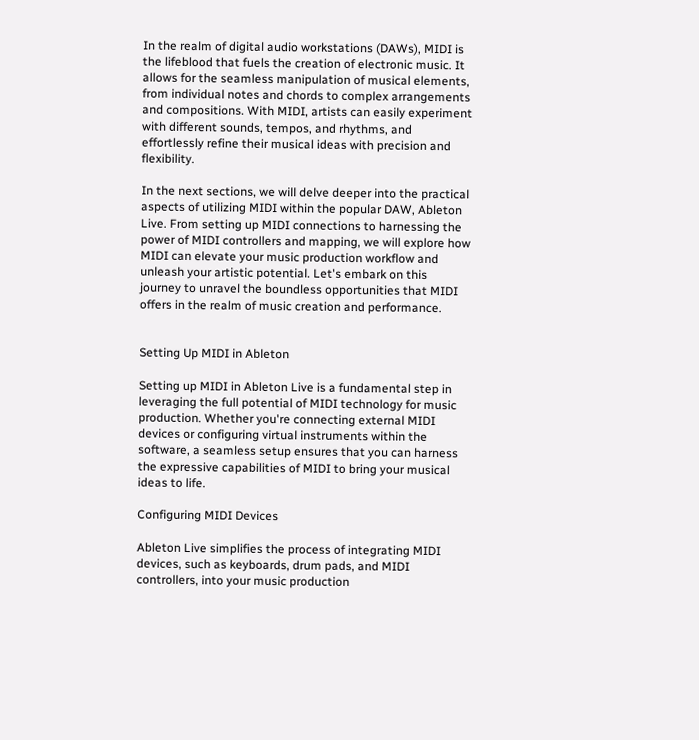In the realm of digital audio workstations (DAWs), MIDI is the lifeblood that fuels the creation of electronic music. It allows for the seamless manipulation of musical elements, from individual notes and chords to complex arrangements and compositions. With MIDI, artists can easily experiment with different sounds, tempos, and rhythms, and effortlessly refine their musical ideas with precision and flexibility.

In the next sections, we will delve deeper into the practical aspects of utilizing MIDI within the popular DAW, Ableton Live. From setting up MIDI connections to harnessing the power of MIDI controllers and mapping, we will explore how MIDI can elevate your music production workflow and unleash your artistic potential. Let's embark on this journey to unravel the boundless opportunities that MIDI offers in the realm of music creation and performance.


Setting Up MIDI in Ableton

Setting up MIDI in Ableton Live is a fundamental step in leveraging the full potential of MIDI technology for music production. Whether you're connecting external MIDI devices or configuring virtual instruments within the software, a seamless setup ensures that you can harness the expressive capabilities of MIDI to bring your musical ideas to life.

Configuring MIDI Devices

Ableton Live simplifies the process of integrating MIDI devices, such as keyboards, drum pads, and MIDI controllers, into your music production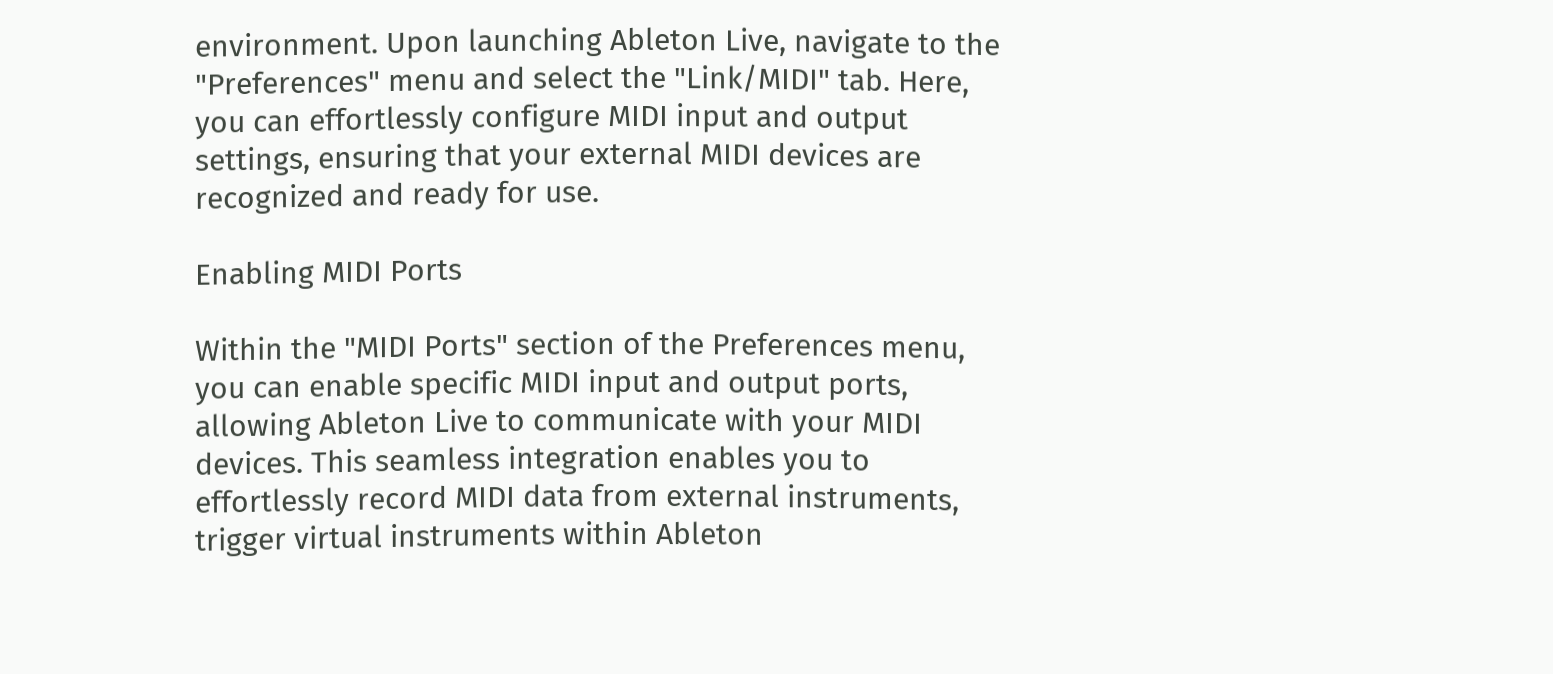environment. Upon launching Ableton Live, navigate to the "Preferences" menu and select the "Link/MIDI" tab. Here, you can effortlessly configure MIDI input and output settings, ensuring that your external MIDI devices are recognized and ready for use.

Enabling MIDI Ports

Within the "MIDI Ports" section of the Preferences menu, you can enable specific MIDI input and output ports, allowing Ableton Live to communicate with your MIDI devices. This seamless integration enables you to effortlessly record MIDI data from external instruments, trigger virtual instruments within Ableton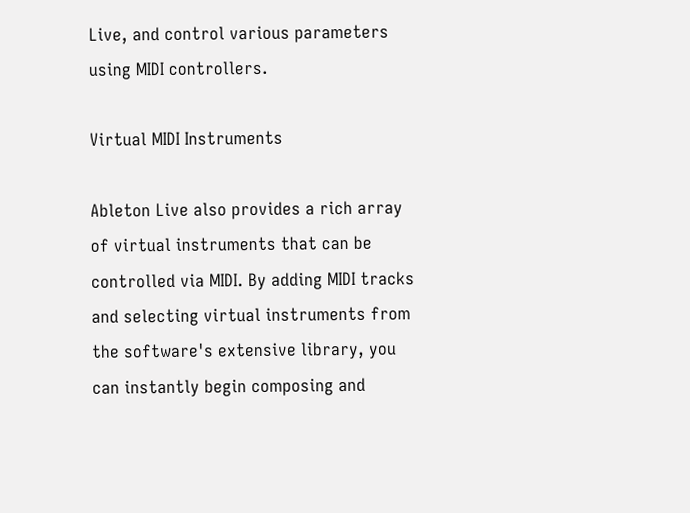Live, and control various parameters using MIDI controllers.

Virtual MIDI Instruments

Ableton Live also provides a rich array of virtual instruments that can be controlled via MIDI. By adding MIDI tracks and selecting virtual instruments from the software's extensive library, you can instantly begin composing and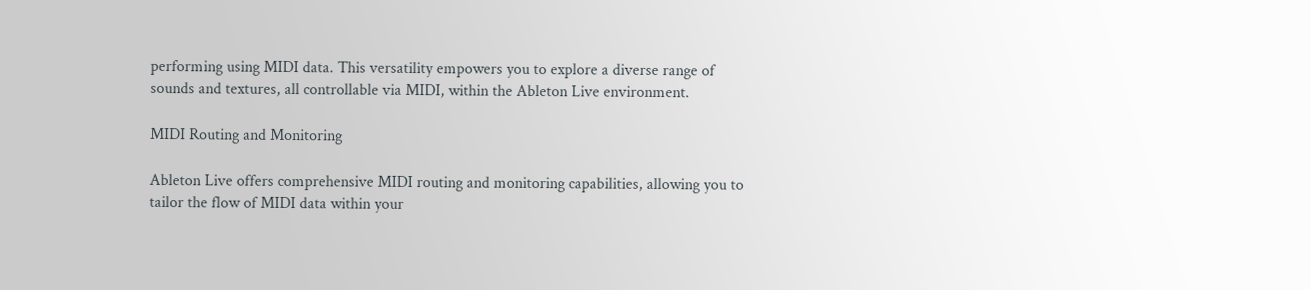performing using MIDI data. This versatility empowers you to explore a diverse range of sounds and textures, all controllable via MIDI, within the Ableton Live environment.

MIDI Routing and Monitoring

Ableton Live offers comprehensive MIDI routing and monitoring capabilities, allowing you to tailor the flow of MIDI data within your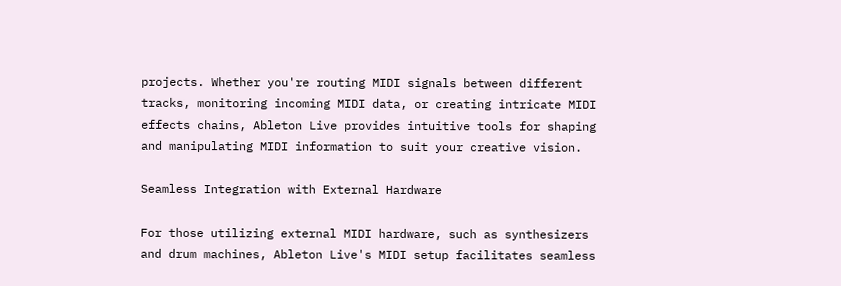projects. Whether you're routing MIDI signals between different tracks, monitoring incoming MIDI data, or creating intricate MIDI effects chains, Ableton Live provides intuitive tools for shaping and manipulating MIDI information to suit your creative vision.

Seamless Integration with External Hardware

For those utilizing external MIDI hardware, such as synthesizers and drum machines, Ableton Live's MIDI setup facilitates seamless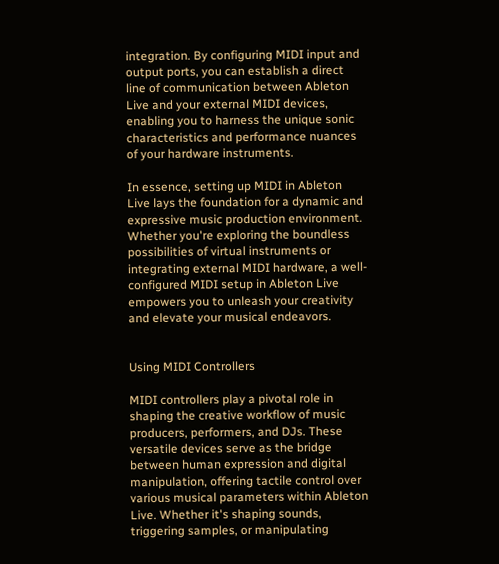integration. By configuring MIDI input and output ports, you can establish a direct line of communication between Ableton Live and your external MIDI devices, enabling you to harness the unique sonic characteristics and performance nuances of your hardware instruments.

In essence, setting up MIDI in Ableton Live lays the foundation for a dynamic and expressive music production environment. Whether you're exploring the boundless possibilities of virtual instruments or integrating external MIDI hardware, a well-configured MIDI setup in Ableton Live empowers you to unleash your creativity and elevate your musical endeavors.


Using MIDI Controllers

MIDI controllers play a pivotal role in shaping the creative workflow of music producers, performers, and DJs. These versatile devices serve as the bridge between human expression and digital manipulation, offering tactile control over various musical parameters within Ableton Live. Whether it's shaping sounds, triggering samples, or manipulating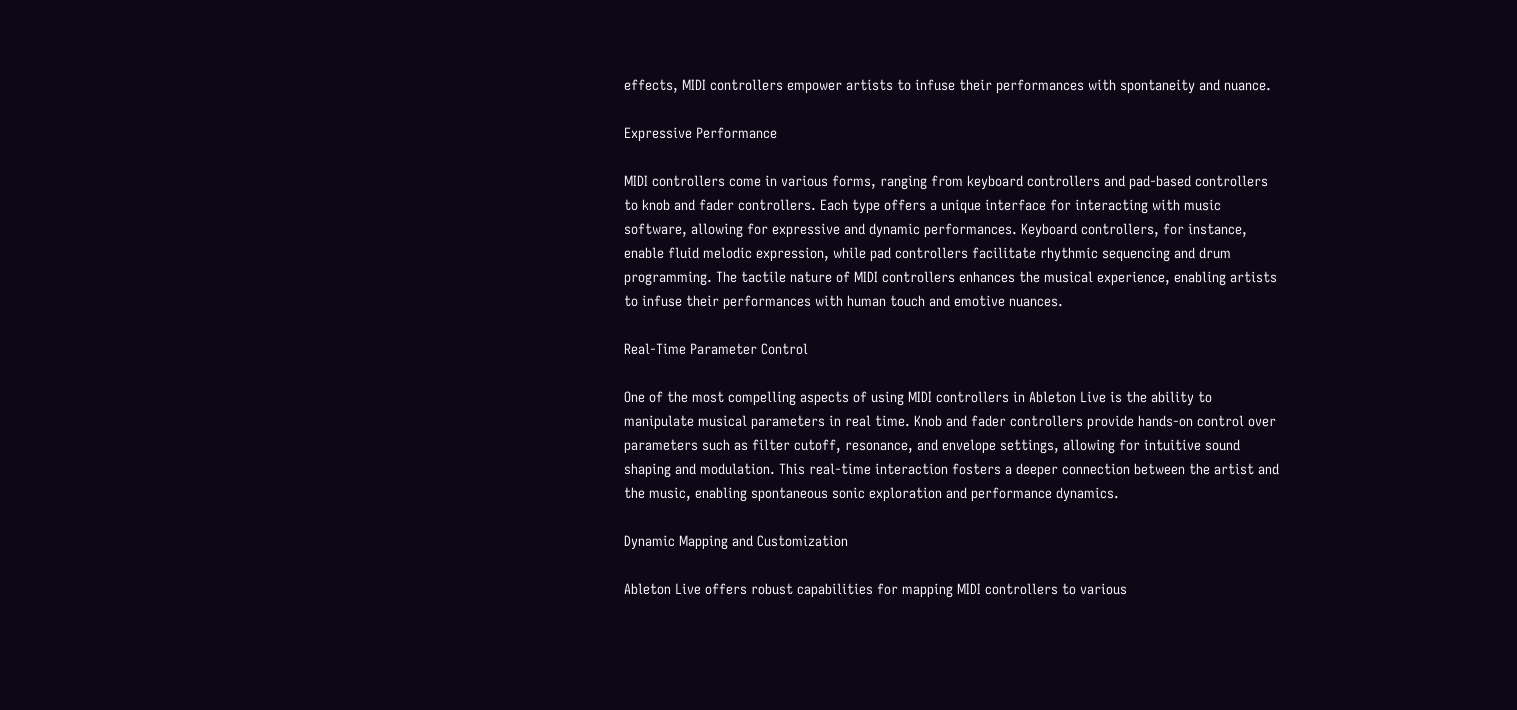effects, MIDI controllers empower artists to infuse their performances with spontaneity and nuance.

Expressive Performance

MIDI controllers come in various forms, ranging from keyboard controllers and pad-based controllers to knob and fader controllers. Each type offers a unique interface for interacting with music software, allowing for expressive and dynamic performances. Keyboard controllers, for instance, enable fluid melodic expression, while pad controllers facilitate rhythmic sequencing and drum programming. The tactile nature of MIDI controllers enhances the musical experience, enabling artists to infuse their performances with human touch and emotive nuances.

Real-Time Parameter Control

One of the most compelling aspects of using MIDI controllers in Ableton Live is the ability to manipulate musical parameters in real time. Knob and fader controllers provide hands-on control over parameters such as filter cutoff, resonance, and envelope settings, allowing for intuitive sound shaping and modulation. This real-time interaction fosters a deeper connection between the artist and the music, enabling spontaneous sonic exploration and performance dynamics.

Dynamic Mapping and Customization

Ableton Live offers robust capabilities for mapping MIDI controllers to various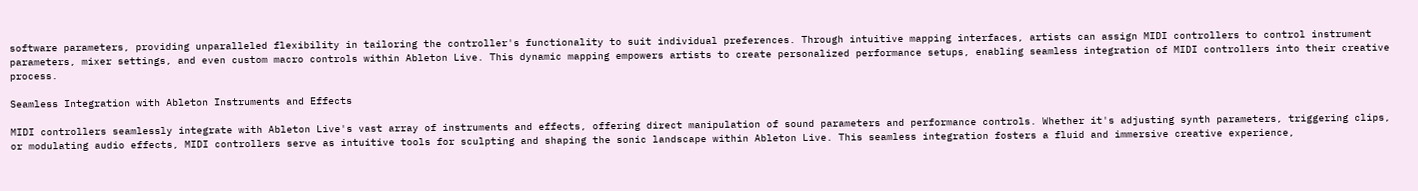software parameters, providing unparalleled flexibility in tailoring the controller's functionality to suit individual preferences. Through intuitive mapping interfaces, artists can assign MIDI controllers to control instrument parameters, mixer settings, and even custom macro controls within Ableton Live. This dynamic mapping empowers artists to create personalized performance setups, enabling seamless integration of MIDI controllers into their creative process.

Seamless Integration with Ableton Instruments and Effects

MIDI controllers seamlessly integrate with Ableton Live's vast array of instruments and effects, offering direct manipulation of sound parameters and performance controls. Whether it's adjusting synth parameters, triggering clips, or modulating audio effects, MIDI controllers serve as intuitive tools for sculpting and shaping the sonic landscape within Ableton Live. This seamless integration fosters a fluid and immersive creative experience,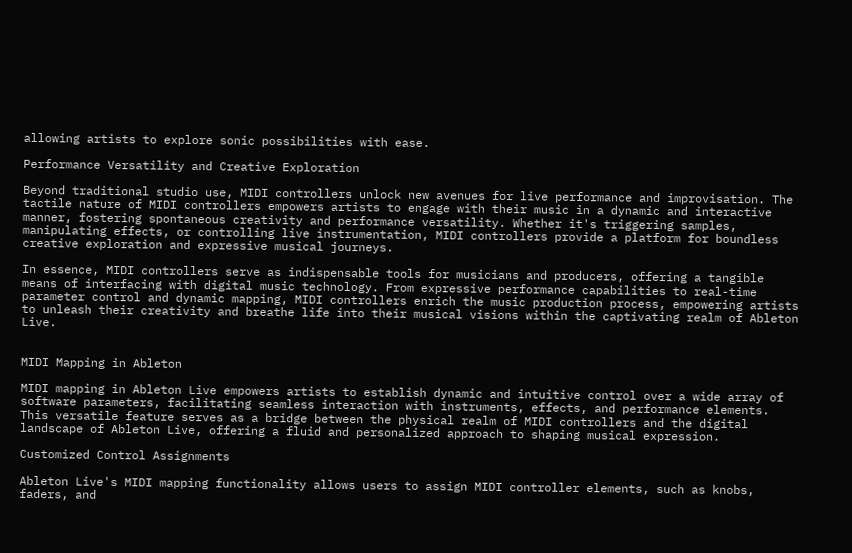allowing artists to explore sonic possibilities with ease.

Performance Versatility and Creative Exploration

Beyond traditional studio use, MIDI controllers unlock new avenues for live performance and improvisation. The tactile nature of MIDI controllers empowers artists to engage with their music in a dynamic and interactive manner, fostering spontaneous creativity and performance versatility. Whether it's triggering samples, manipulating effects, or controlling live instrumentation, MIDI controllers provide a platform for boundless creative exploration and expressive musical journeys.

In essence, MIDI controllers serve as indispensable tools for musicians and producers, offering a tangible means of interfacing with digital music technology. From expressive performance capabilities to real-time parameter control and dynamic mapping, MIDI controllers enrich the music production process, empowering artists to unleash their creativity and breathe life into their musical visions within the captivating realm of Ableton Live.


MIDI Mapping in Ableton

MIDI mapping in Ableton Live empowers artists to establish dynamic and intuitive control over a wide array of software parameters, facilitating seamless interaction with instruments, effects, and performance elements. This versatile feature serves as a bridge between the physical realm of MIDI controllers and the digital landscape of Ableton Live, offering a fluid and personalized approach to shaping musical expression.

Customized Control Assignments

Ableton Live's MIDI mapping functionality allows users to assign MIDI controller elements, such as knobs, faders, and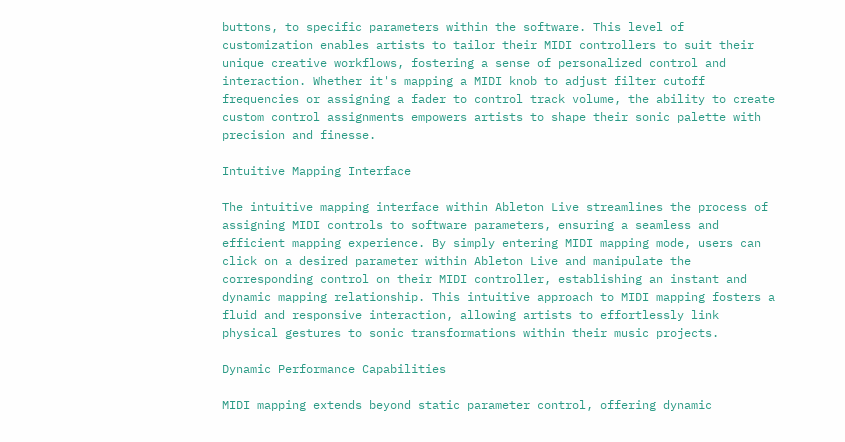buttons, to specific parameters within the software. This level of customization enables artists to tailor their MIDI controllers to suit their unique creative workflows, fostering a sense of personalized control and interaction. Whether it's mapping a MIDI knob to adjust filter cutoff frequencies or assigning a fader to control track volume, the ability to create custom control assignments empowers artists to shape their sonic palette with precision and finesse.

Intuitive Mapping Interface

The intuitive mapping interface within Ableton Live streamlines the process of assigning MIDI controls to software parameters, ensuring a seamless and efficient mapping experience. By simply entering MIDI mapping mode, users can click on a desired parameter within Ableton Live and manipulate the corresponding control on their MIDI controller, establishing an instant and dynamic mapping relationship. This intuitive approach to MIDI mapping fosters a fluid and responsive interaction, allowing artists to effortlessly link physical gestures to sonic transformations within their music projects.

Dynamic Performance Capabilities

MIDI mapping extends beyond static parameter control, offering dynamic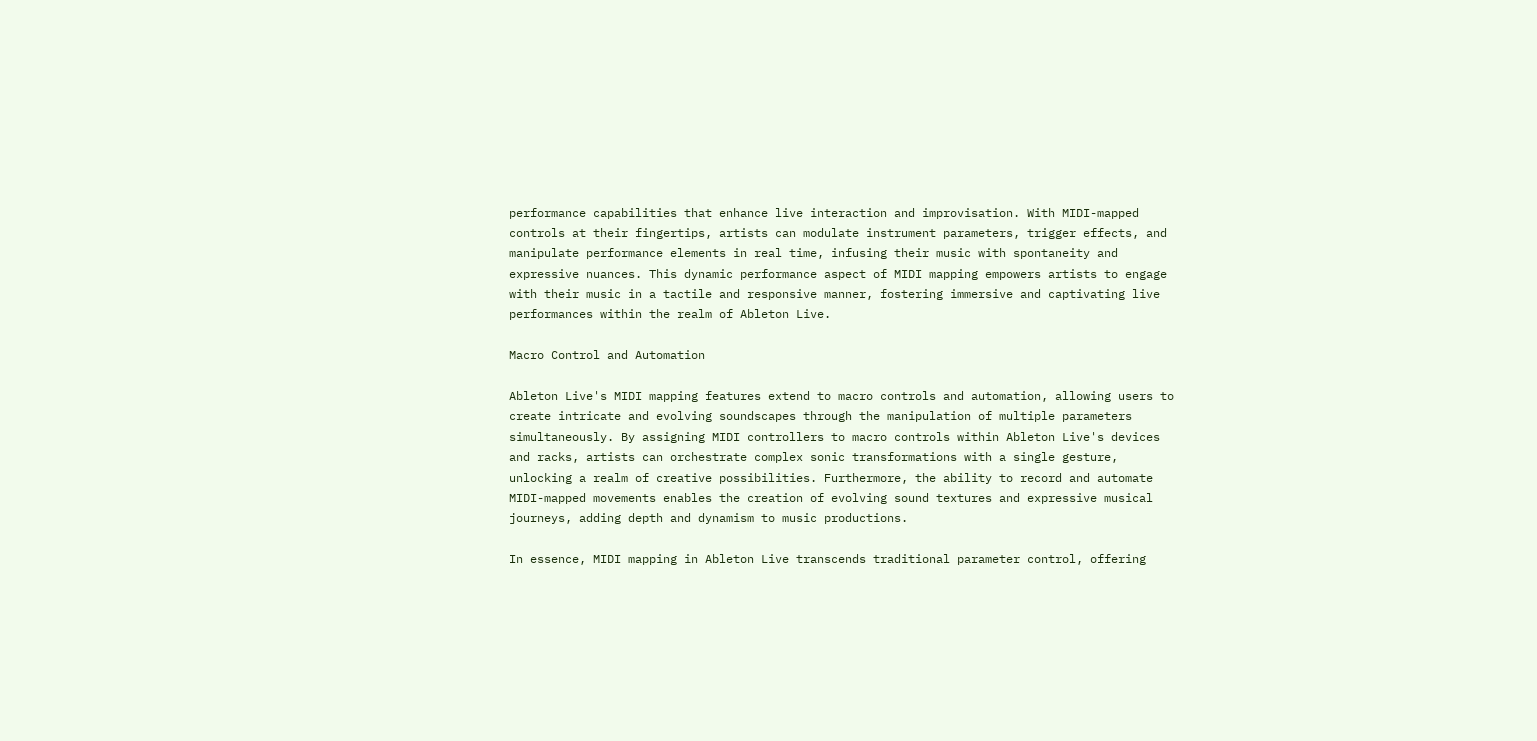performance capabilities that enhance live interaction and improvisation. With MIDI-mapped controls at their fingertips, artists can modulate instrument parameters, trigger effects, and manipulate performance elements in real time, infusing their music with spontaneity and expressive nuances. This dynamic performance aspect of MIDI mapping empowers artists to engage with their music in a tactile and responsive manner, fostering immersive and captivating live performances within the realm of Ableton Live.

Macro Control and Automation

Ableton Live's MIDI mapping features extend to macro controls and automation, allowing users to create intricate and evolving soundscapes through the manipulation of multiple parameters simultaneously. By assigning MIDI controllers to macro controls within Ableton Live's devices and racks, artists can orchestrate complex sonic transformations with a single gesture, unlocking a realm of creative possibilities. Furthermore, the ability to record and automate MIDI-mapped movements enables the creation of evolving sound textures and expressive musical journeys, adding depth and dynamism to music productions.

In essence, MIDI mapping in Ableton Live transcends traditional parameter control, offering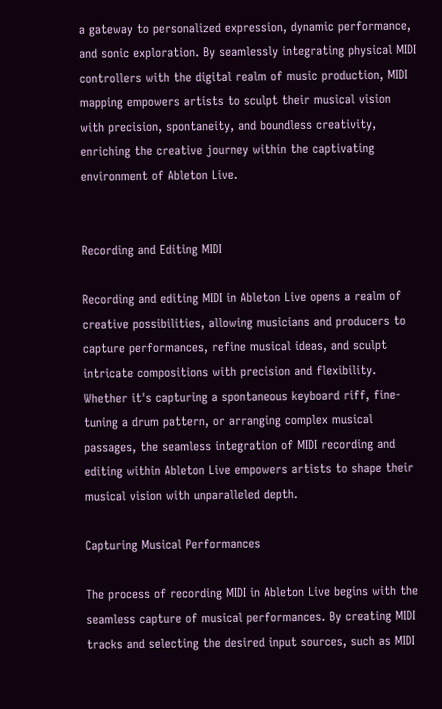a gateway to personalized expression, dynamic performance, and sonic exploration. By seamlessly integrating physical MIDI controllers with the digital realm of music production, MIDI mapping empowers artists to sculpt their musical vision with precision, spontaneity, and boundless creativity, enriching the creative journey within the captivating environment of Ableton Live.


Recording and Editing MIDI

Recording and editing MIDI in Ableton Live opens a realm of creative possibilities, allowing musicians and producers to capture performances, refine musical ideas, and sculpt intricate compositions with precision and flexibility. Whether it's capturing a spontaneous keyboard riff, fine-tuning a drum pattern, or arranging complex musical passages, the seamless integration of MIDI recording and editing within Ableton Live empowers artists to shape their musical vision with unparalleled depth.

Capturing Musical Performances

The process of recording MIDI in Ableton Live begins with the seamless capture of musical performances. By creating MIDI tracks and selecting the desired input sources, such as MIDI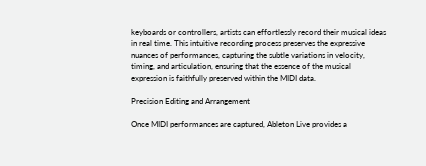keyboards or controllers, artists can effortlessly record their musical ideas in real time. This intuitive recording process preserves the expressive nuances of performances, capturing the subtle variations in velocity, timing, and articulation, ensuring that the essence of the musical expression is faithfully preserved within the MIDI data.

Precision Editing and Arrangement

Once MIDI performances are captured, Ableton Live provides a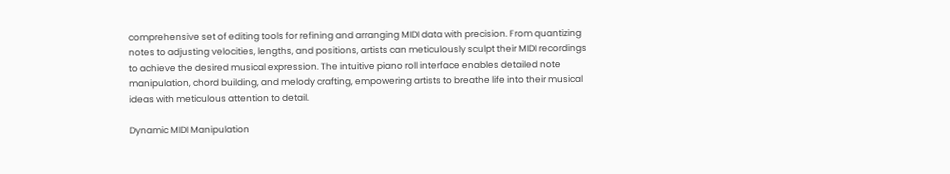comprehensive set of editing tools for refining and arranging MIDI data with precision. From quantizing notes to adjusting velocities, lengths, and positions, artists can meticulously sculpt their MIDI recordings to achieve the desired musical expression. The intuitive piano roll interface enables detailed note manipulation, chord building, and melody crafting, empowering artists to breathe life into their musical ideas with meticulous attention to detail.

Dynamic MIDI Manipulation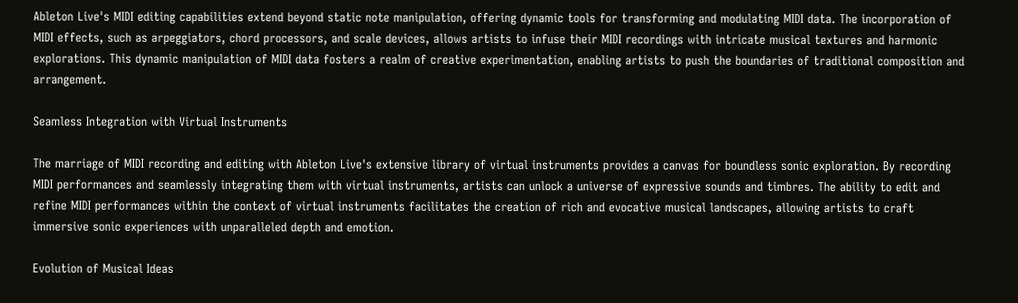Ableton Live's MIDI editing capabilities extend beyond static note manipulation, offering dynamic tools for transforming and modulating MIDI data. The incorporation of MIDI effects, such as arpeggiators, chord processors, and scale devices, allows artists to infuse their MIDI recordings with intricate musical textures and harmonic explorations. This dynamic manipulation of MIDI data fosters a realm of creative experimentation, enabling artists to push the boundaries of traditional composition and arrangement.

Seamless Integration with Virtual Instruments

The marriage of MIDI recording and editing with Ableton Live's extensive library of virtual instruments provides a canvas for boundless sonic exploration. By recording MIDI performances and seamlessly integrating them with virtual instruments, artists can unlock a universe of expressive sounds and timbres. The ability to edit and refine MIDI performances within the context of virtual instruments facilitates the creation of rich and evocative musical landscapes, allowing artists to craft immersive sonic experiences with unparalleled depth and emotion.

Evolution of Musical Ideas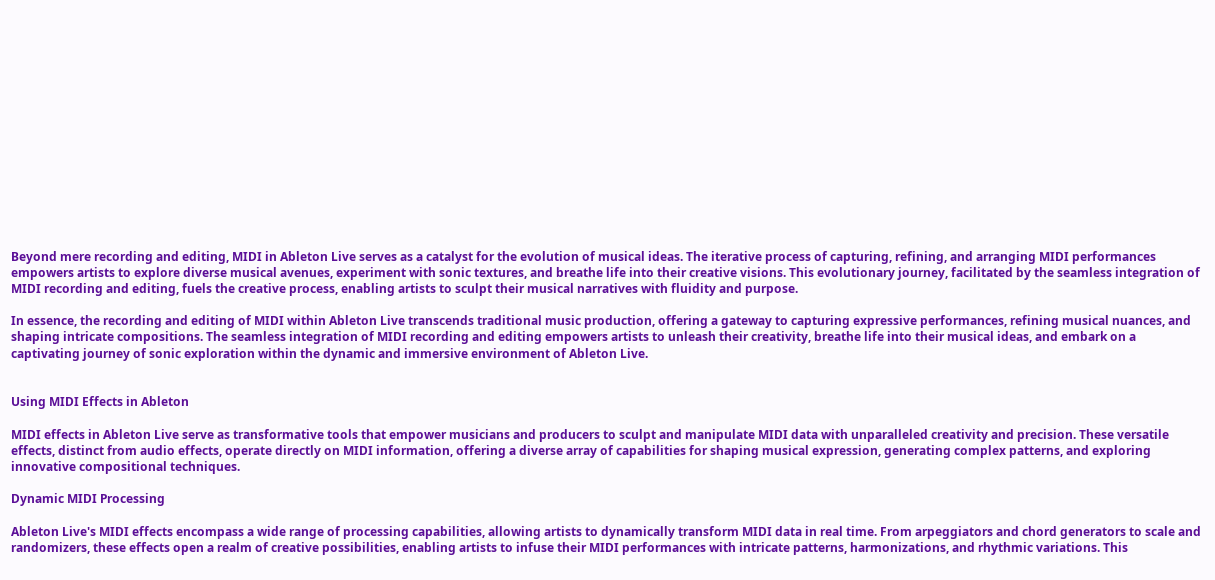Beyond mere recording and editing, MIDI in Ableton Live serves as a catalyst for the evolution of musical ideas. The iterative process of capturing, refining, and arranging MIDI performances empowers artists to explore diverse musical avenues, experiment with sonic textures, and breathe life into their creative visions. This evolutionary journey, facilitated by the seamless integration of MIDI recording and editing, fuels the creative process, enabling artists to sculpt their musical narratives with fluidity and purpose.

In essence, the recording and editing of MIDI within Ableton Live transcends traditional music production, offering a gateway to capturing expressive performances, refining musical nuances, and shaping intricate compositions. The seamless integration of MIDI recording and editing empowers artists to unleash their creativity, breathe life into their musical ideas, and embark on a captivating journey of sonic exploration within the dynamic and immersive environment of Ableton Live.


Using MIDI Effects in Ableton

MIDI effects in Ableton Live serve as transformative tools that empower musicians and producers to sculpt and manipulate MIDI data with unparalleled creativity and precision. These versatile effects, distinct from audio effects, operate directly on MIDI information, offering a diverse array of capabilities for shaping musical expression, generating complex patterns, and exploring innovative compositional techniques.

Dynamic MIDI Processing

Ableton Live's MIDI effects encompass a wide range of processing capabilities, allowing artists to dynamically transform MIDI data in real time. From arpeggiators and chord generators to scale and randomizers, these effects open a realm of creative possibilities, enabling artists to infuse their MIDI performances with intricate patterns, harmonizations, and rhythmic variations. This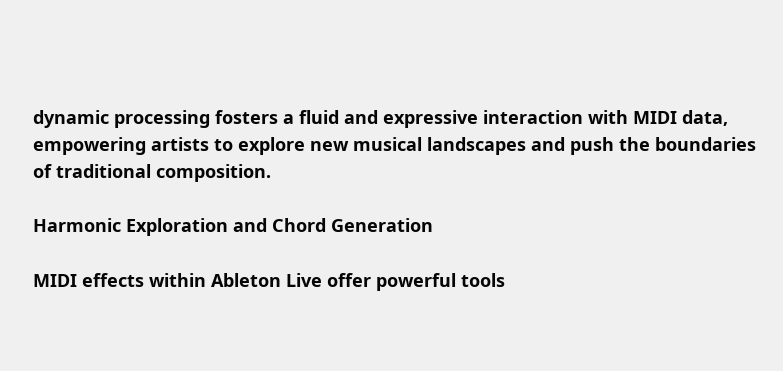dynamic processing fosters a fluid and expressive interaction with MIDI data, empowering artists to explore new musical landscapes and push the boundaries of traditional composition.

Harmonic Exploration and Chord Generation

MIDI effects within Ableton Live offer powerful tools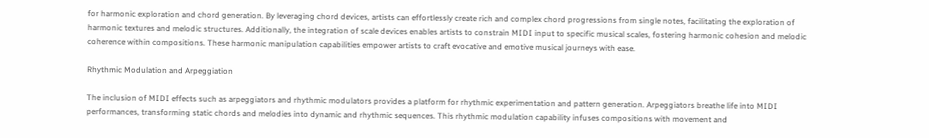for harmonic exploration and chord generation. By leveraging chord devices, artists can effortlessly create rich and complex chord progressions from single notes, facilitating the exploration of harmonic textures and melodic structures. Additionally, the integration of scale devices enables artists to constrain MIDI input to specific musical scales, fostering harmonic cohesion and melodic coherence within compositions. These harmonic manipulation capabilities empower artists to craft evocative and emotive musical journeys with ease.

Rhythmic Modulation and Arpeggiation

The inclusion of MIDI effects such as arpeggiators and rhythmic modulators provides a platform for rhythmic experimentation and pattern generation. Arpeggiators breathe life into MIDI performances, transforming static chords and melodies into dynamic and rhythmic sequences. This rhythmic modulation capability infuses compositions with movement and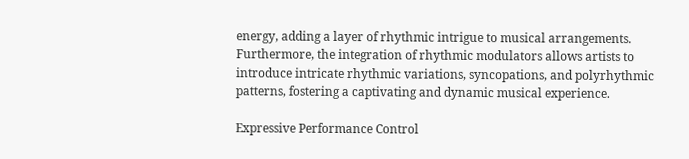energy, adding a layer of rhythmic intrigue to musical arrangements. Furthermore, the integration of rhythmic modulators allows artists to introduce intricate rhythmic variations, syncopations, and polyrhythmic patterns, fostering a captivating and dynamic musical experience.

Expressive Performance Control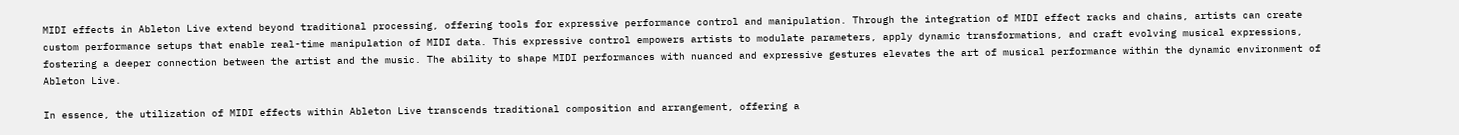MIDI effects in Ableton Live extend beyond traditional processing, offering tools for expressive performance control and manipulation. Through the integration of MIDI effect racks and chains, artists can create custom performance setups that enable real-time manipulation of MIDI data. This expressive control empowers artists to modulate parameters, apply dynamic transformations, and craft evolving musical expressions, fostering a deeper connection between the artist and the music. The ability to shape MIDI performances with nuanced and expressive gestures elevates the art of musical performance within the dynamic environment of Ableton Live.

In essence, the utilization of MIDI effects within Ableton Live transcends traditional composition and arrangement, offering a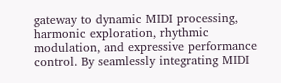gateway to dynamic MIDI processing, harmonic exploration, rhythmic modulation, and expressive performance control. By seamlessly integrating MIDI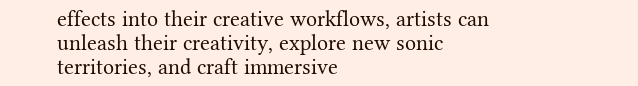effects into their creative workflows, artists can unleash their creativity, explore new sonic territories, and craft immersive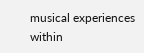musical experiences within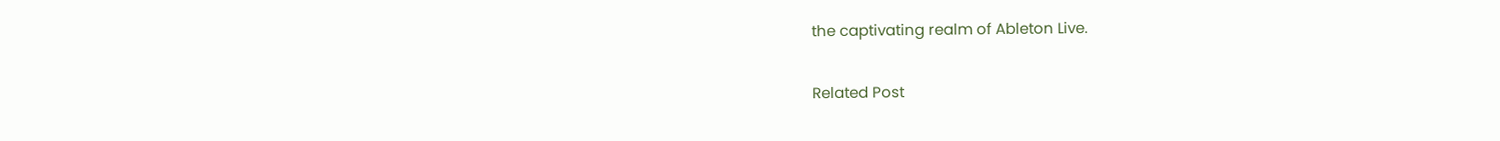the captivating realm of Ableton Live.

Related Post